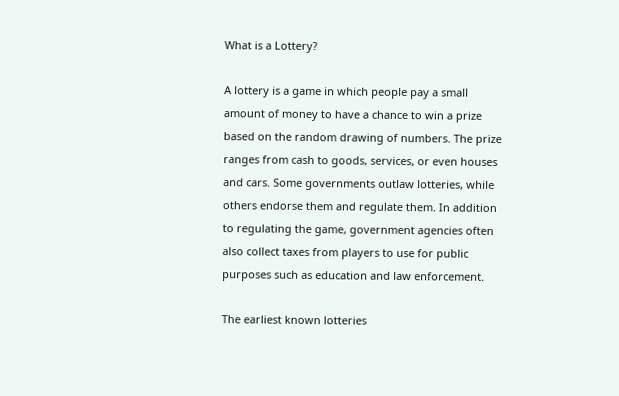What is a Lottery?

A lottery is a game in which people pay a small amount of money to have a chance to win a prize based on the random drawing of numbers. The prize ranges from cash to goods, services, or even houses and cars. Some governments outlaw lotteries, while others endorse them and regulate them. In addition to regulating the game, government agencies often also collect taxes from players to use for public purposes such as education and law enforcement.

The earliest known lotteries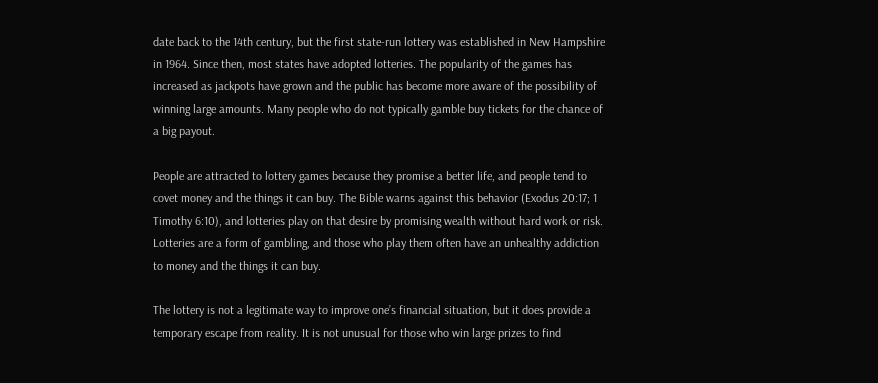date back to the 14th century, but the first state-run lottery was established in New Hampshire in 1964. Since then, most states have adopted lotteries. The popularity of the games has increased as jackpots have grown and the public has become more aware of the possibility of winning large amounts. Many people who do not typically gamble buy tickets for the chance of a big payout.

People are attracted to lottery games because they promise a better life, and people tend to covet money and the things it can buy. The Bible warns against this behavior (Exodus 20:17; 1 Timothy 6:10), and lotteries play on that desire by promising wealth without hard work or risk. Lotteries are a form of gambling, and those who play them often have an unhealthy addiction to money and the things it can buy.

The lottery is not a legitimate way to improve one’s financial situation, but it does provide a temporary escape from reality. It is not unusual for those who win large prizes to find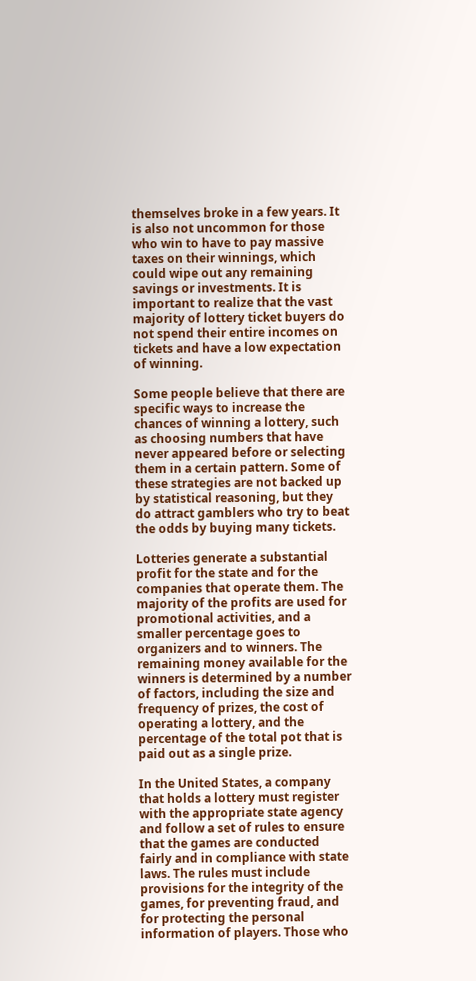themselves broke in a few years. It is also not uncommon for those who win to have to pay massive taxes on their winnings, which could wipe out any remaining savings or investments. It is important to realize that the vast majority of lottery ticket buyers do not spend their entire incomes on tickets and have a low expectation of winning.

Some people believe that there are specific ways to increase the chances of winning a lottery, such as choosing numbers that have never appeared before or selecting them in a certain pattern. Some of these strategies are not backed up by statistical reasoning, but they do attract gamblers who try to beat the odds by buying many tickets.

Lotteries generate a substantial profit for the state and for the companies that operate them. The majority of the profits are used for promotional activities, and a smaller percentage goes to organizers and to winners. The remaining money available for the winners is determined by a number of factors, including the size and frequency of prizes, the cost of operating a lottery, and the percentage of the total pot that is paid out as a single prize.

In the United States, a company that holds a lottery must register with the appropriate state agency and follow a set of rules to ensure that the games are conducted fairly and in compliance with state laws. The rules must include provisions for the integrity of the games, for preventing fraud, and for protecting the personal information of players. Those who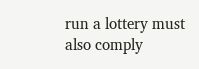run a lottery must also comply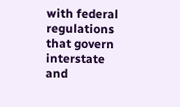with federal regulations that govern interstate and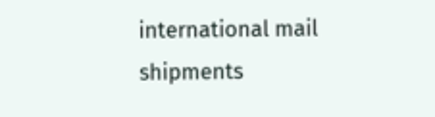international mail shipments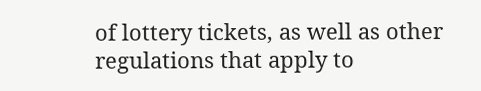of lottery tickets, as well as other regulations that apply to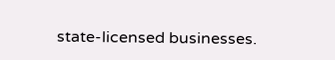state-licensed businesses.